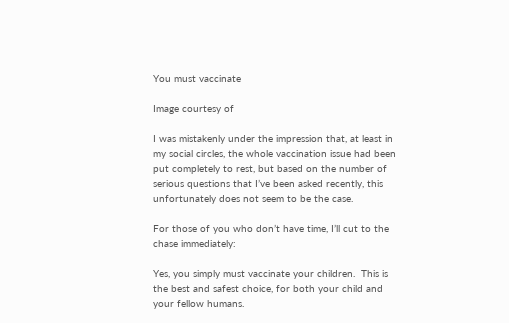You must vaccinate

Image courtesy of

I was mistakenly under the impression that, at least in my social circles, the whole vaccination issue had been put completely to rest, but based on the number of serious questions that I’ve been asked recently, this unfortunately does not seem to be the case.

For those of you who don’t have time, I’ll cut to the chase immediately:

Yes, you simply must vaccinate your children.  This is the best and safest choice, for both your child and your fellow humans.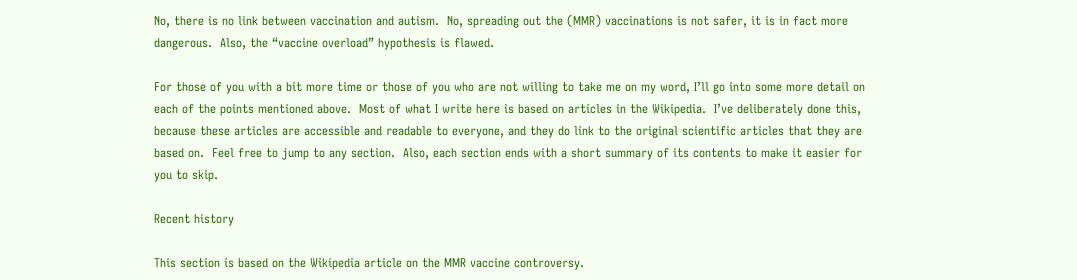No, there is no link between vaccination and autism.  No, spreading out the (MMR) vaccinations is not safer, it is in fact more dangerous.  Also, the “vaccine overload” hypothesis is flawed.

For those of you with a bit more time or those of you who are not willing to take me on my word, I’ll go into some more detail on each of the points mentioned above.  Most of what I write here is based on articles in the Wikipedia.  I’ve deliberately done this, because these articles are accessible and readable to everyone, and they do link to the original scientific articles that they are based on.  Feel free to jump to any section.  Also, each section ends with a short summary of its contents to make it easier for you to skip.

Recent history

This section is based on the Wikipedia article on the MMR vaccine controversy.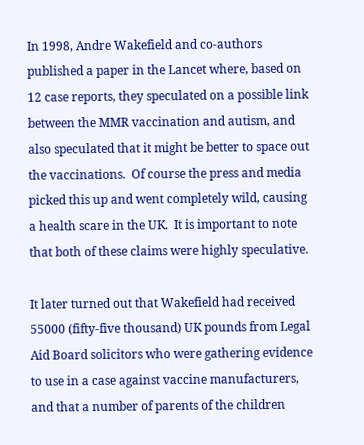In 1998, Andre Wakefield and co-authors published a paper in the Lancet where, based on 12 case reports, they speculated on a possible link between the MMR vaccination and autism, and also speculated that it might be better to space out the vaccinations.  Of course the press and media picked this up and went completely wild, causing a health scare in the UK.  It is important to note that both of these claims were highly speculative.

It later turned out that Wakefield had received 55000 (fifty-five thousand) UK pounds from Legal Aid Board solicitors who were gathering evidence to use in a case against vaccine manufacturers, and that a number of parents of the children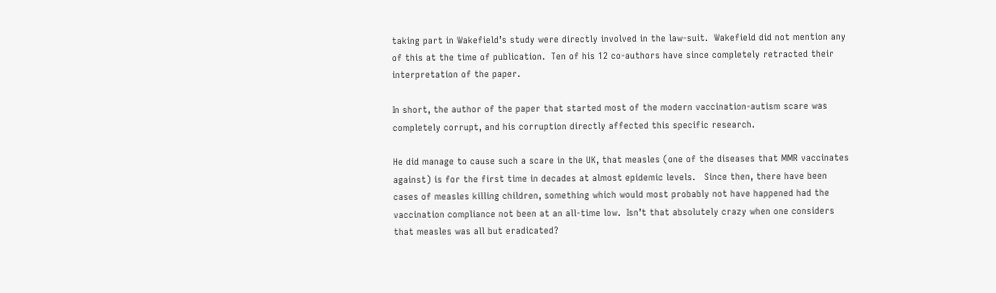taking part in Wakefield’s study were directly involved in the law-suit.  Wakefield did not mention any of this at the time of publication.  Ten of his 12 co-authors have since completely retracted their interpretation of the paper.

In short, the author of the paper that started most of the modern vaccination-autism scare was completely corrupt, and his corruption directly affected this specific research.

He did manage to cause such a scare in the UK, that measles (one of the diseases that MMR vaccinates against) is for the first time in decades at almost epidemic levels.   Since then, there have been cases of measles killing children, something which would most probably not have happened had the vaccination compliance not been at an all-time low.  Isn’t that absolutely crazy when one considers that measles was all but eradicated?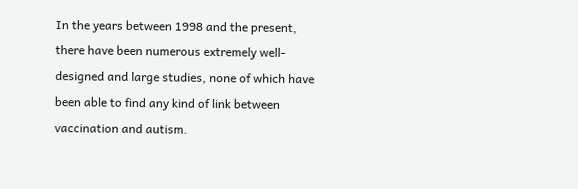In the years between 1998 and the present, there have been numerous extremely well-designed and large studies, none of which have been able to find any kind of link between vaccination and autism.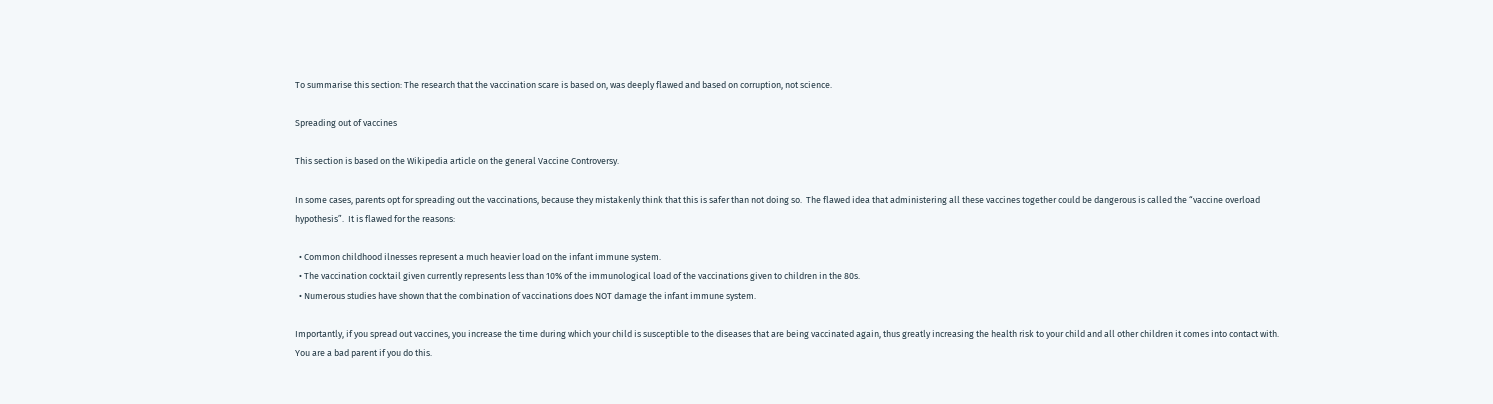To summarise this section: The research that the vaccination scare is based on, was deeply flawed and based on corruption, not science.

Spreading out of vaccines

This section is based on the Wikipedia article on the general Vaccine Controversy.

In some cases, parents opt for spreading out the vaccinations, because they mistakenly think that this is safer than not doing so.  The flawed idea that administering all these vaccines together could be dangerous is called the “vaccine overload hypothesis”.  It is flawed for the reasons:

  • Common childhood ilnesses represent a much heavier load on the infant immune system.
  • The vaccination cocktail given currently represents less than 10% of the immunological load of the vaccinations given to children in the 80s.
  • Numerous studies have shown that the combination of vaccinations does NOT damage the infant immune system.

Importantly, if you spread out vaccines, you increase the time during which your child is susceptible to the diseases that are being vaccinated again, thus greatly increasing the health risk to your child and all other children it comes into contact with.  You are a bad parent if you do this.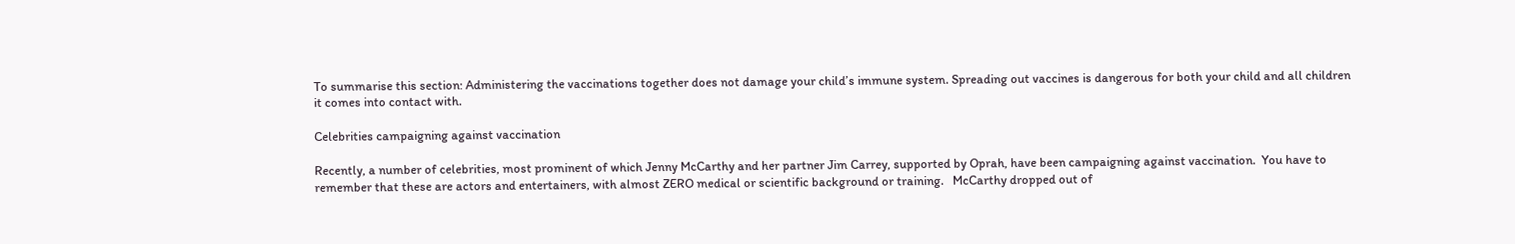To summarise this section: Administering the vaccinations together does not damage your child’s immune system. Spreading out vaccines is dangerous for both your child and all children it comes into contact with.

Celebrities campaigning against vaccination

Recently, a number of celebrities, most prominent of which Jenny McCarthy and her partner Jim Carrey, supported by Oprah, have been campaigning against vaccination.  You have to remember that these are actors and entertainers, with almost ZERO medical or scientific background or training.   McCarthy dropped out of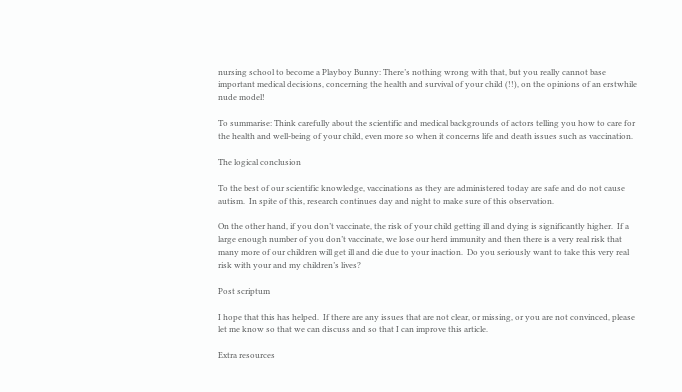nursing school to become a Playboy Bunny: There’s nothing wrong with that, but you really cannot base important medical decisions, concerning the health and survival of your child (!!), on the opinions of an erstwhile nude model!

To summarise: Think carefully about the scientific and medical backgrounds of actors telling you how to care for the health and well-being of your child, even more so when it concerns life and death issues such as vaccination.

The logical conclusion

To the best of our scientific knowledge, vaccinations as they are administered today are safe and do not cause autism.  In spite of this, research continues day and night to make sure of this observation.

On the other hand, if you don’t vaccinate, the risk of your child getting ill and dying is significantly higher.  If a large enough number of you don’t vaccinate, we lose our herd immunity and then there is a very real risk that many more of our children will get ill and die due to your inaction.  Do you seriously want to take this very real risk with your and my children’s lives?

Post scriptum

I hope that this has helped.  If there are any issues that are not clear, or missing, or you are not convinced, please let me know so that we can discuss and so that I can improve this article.

Extra resources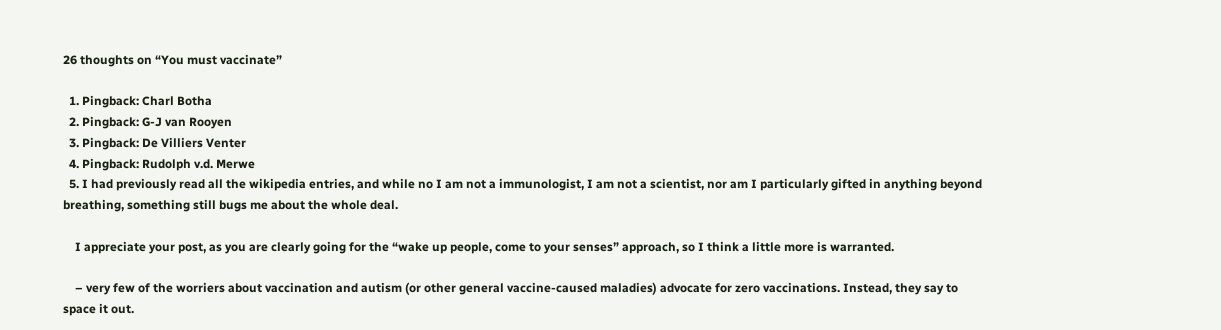26 thoughts on “You must vaccinate”

  1. Pingback: Charl Botha
  2. Pingback: G-J van Rooyen
  3. Pingback: De Villiers Venter
  4. Pingback: Rudolph v.d. Merwe
  5. I had previously read all the wikipedia entries, and while no I am not a immunologist, I am not a scientist, nor am I particularly gifted in anything beyond breathing, something still bugs me about the whole deal.

    I appreciate your post, as you are clearly going for the “wake up people, come to your senses” approach, so I think a little more is warranted.

    – very few of the worriers about vaccination and autism (or other general vaccine-caused maladies) advocate for zero vaccinations. Instead, they say to space it out.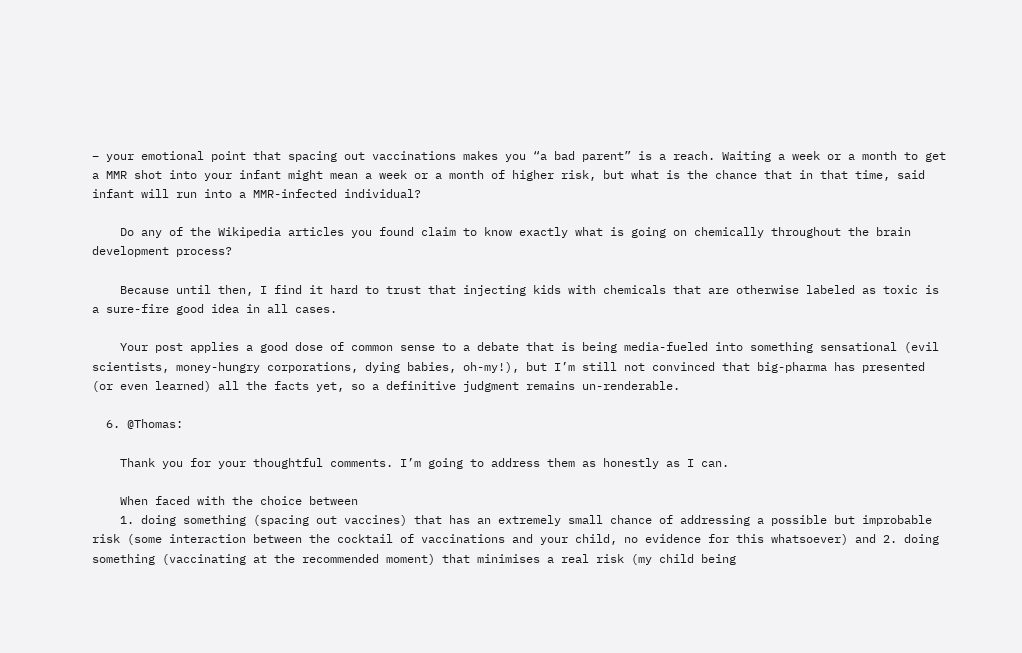– your emotional point that spacing out vaccinations makes you “a bad parent” is a reach. Waiting a week or a month to get a MMR shot into your infant might mean a week or a month of higher risk, but what is the chance that in that time, said infant will run into a MMR-infected individual?

    Do any of the Wikipedia articles you found claim to know exactly what is going on chemically throughout the brain development process?

    Because until then, I find it hard to trust that injecting kids with chemicals that are otherwise labeled as toxic is a sure-fire good idea in all cases.

    Your post applies a good dose of common sense to a debate that is being media-fueled into something sensational (evil scientists, money-hungry corporations, dying babies, oh-my!), but I’m still not convinced that big-pharma has presented (or even learned) all the facts yet, so a definitive judgment remains un-renderable.

  6. @Thomas:

    Thank you for your thoughtful comments. I’m going to address them as honestly as I can.

    When faced with the choice between
    1. doing something (spacing out vaccines) that has an extremely small chance of addressing a possible but improbable risk (some interaction between the cocktail of vaccinations and your child, no evidence for this whatsoever) and 2. doing something (vaccinating at the recommended moment) that minimises a real risk (my child being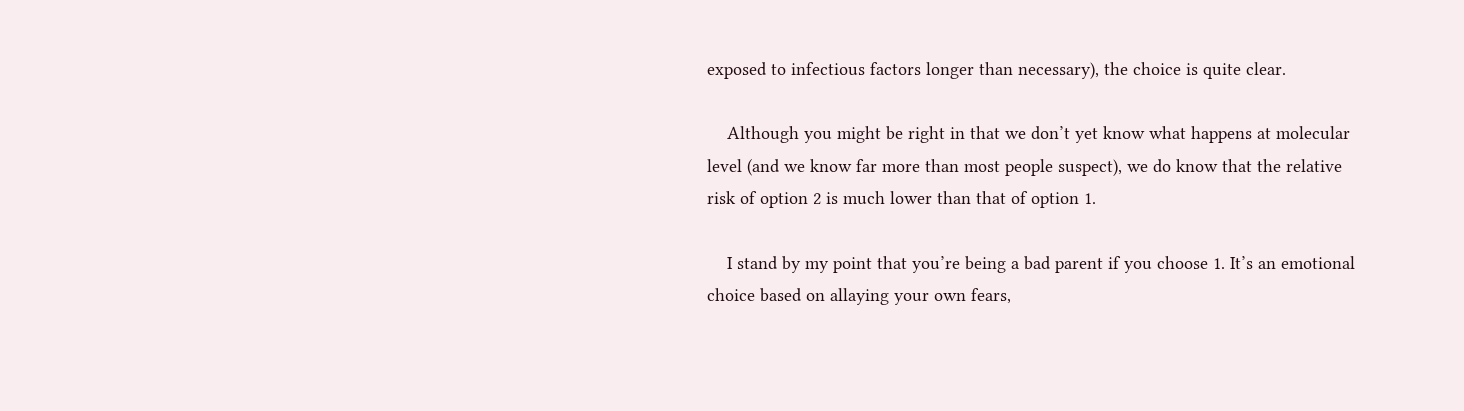exposed to infectious factors longer than necessary), the choice is quite clear.

    Although you might be right in that we don’t yet know what happens at molecular level (and we know far more than most people suspect), we do know that the relative risk of option 2 is much lower than that of option 1.

    I stand by my point that you’re being a bad parent if you choose 1. It’s an emotional choice based on allaying your own fears,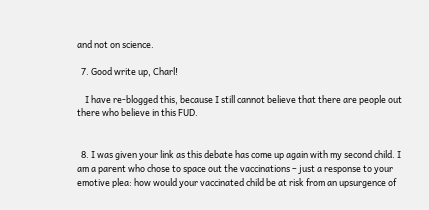and not on science.

  7. Good write up, Charl!

    I have re-blogged this, because I still cannot believe that there are people out there who believe in this FUD.


  8. I was given your link as this debate has come up again with my second child. I am a parent who chose to space out the vaccinations – just a response to your emotive plea: how would your vaccinated child be at risk from an upsurgence of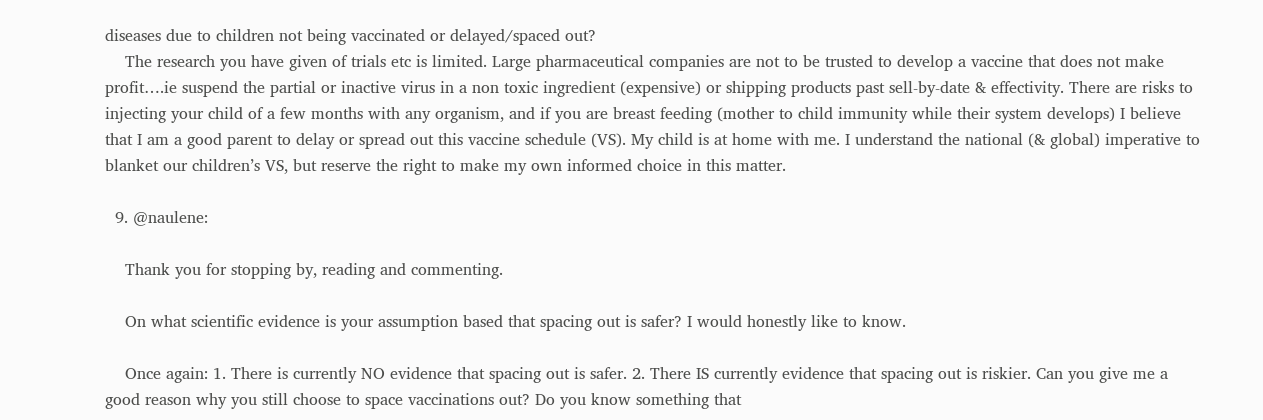diseases due to children not being vaccinated or delayed/spaced out?
    The research you have given of trials etc is limited. Large pharmaceutical companies are not to be trusted to develop a vaccine that does not make profit….ie suspend the partial or inactive virus in a non toxic ingredient (expensive) or shipping products past sell-by-date & effectivity. There are risks to injecting your child of a few months with any organism, and if you are breast feeding (mother to child immunity while their system develops) I believe that I am a good parent to delay or spread out this vaccine schedule (VS). My child is at home with me. I understand the national (& global) imperative to blanket our children’s VS, but reserve the right to make my own informed choice in this matter.

  9. @naulene:

    Thank you for stopping by, reading and commenting.

    On what scientific evidence is your assumption based that spacing out is safer? I would honestly like to know.

    Once again: 1. There is currently NO evidence that spacing out is safer. 2. There IS currently evidence that spacing out is riskier. Can you give me a good reason why you still choose to space vaccinations out? Do you know something that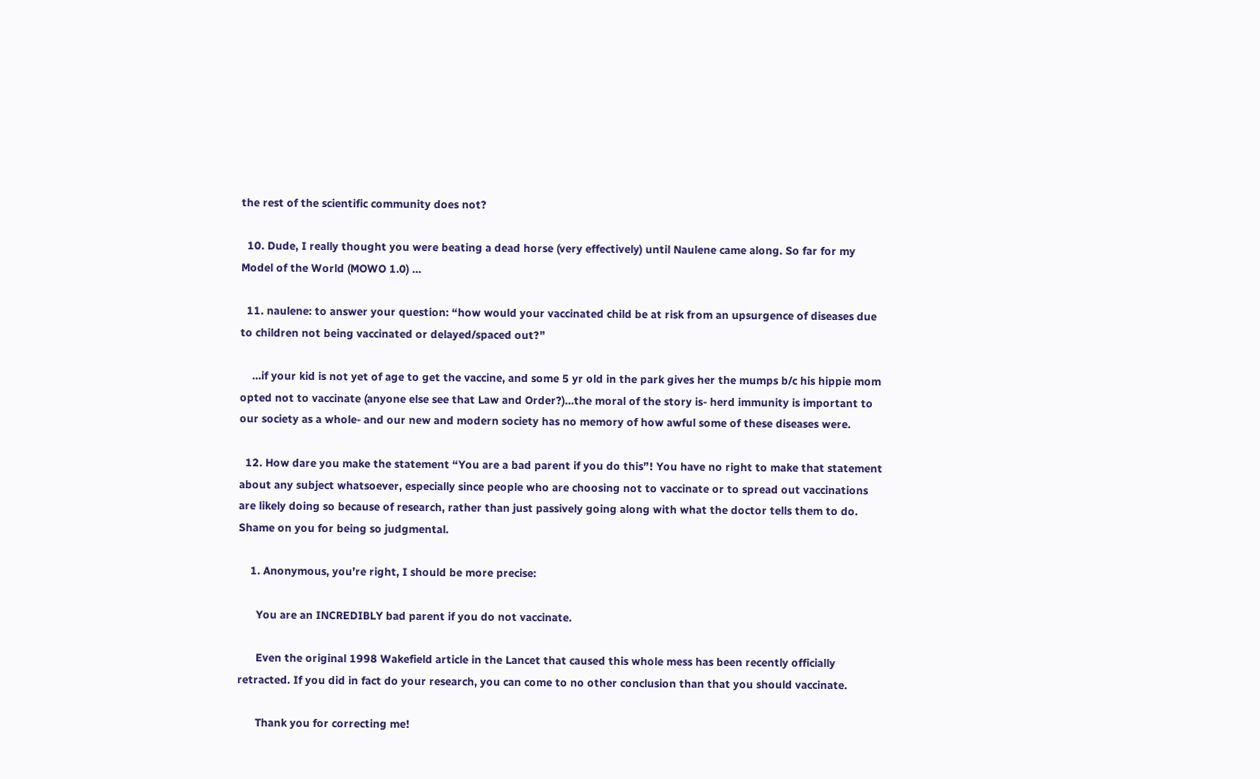the rest of the scientific community does not?

  10. Dude, I really thought you were beating a dead horse (very effectively) until Naulene came along. So far for my Model of the World (MOWO 1.0) …

  11. naulene: to answer your question: “how would your vaccinated child be at risk from an upsurgence of diseases due to children not being vaccinated or delayed/spaced out?”

    …if your kid is not yet of age to get the vaccine, and some 5 yr old in the park gives her the mumps b/c his hippie mom opted not to vaccinate (anyone else see that Law and Order?)…the moral of the story is- herd immunity is important to our society as a whole- and our new and modern society has no memory of how awful some of these diseases were.

  12. How dare you make the statement “You are a bad parent if you do this”! You have no right to make that statement about any subject whatsoever, especially since people who are choosing not to vaccinate or to spread out vaccinations are likely doing so because of research, rather than just passively going along with what the doctor tells them to do. Shame on you for being so judgmental.

    1. Anonymous, you’re right, I should be more precise:

      You are an INCREDIBLY bad parent if you do not vaccinate.

      Even the original 1998 Wakefield article in the Lancet that caused this whole mess has been recently officially retracted. If you did in fact do your research, you can come to no other conclusion than that you should vaccinate.

      Thank you for correcting me!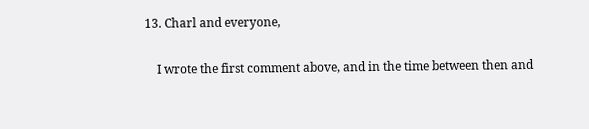13. Charl and everyone,

    I wrote the first comment above, and in the time between then and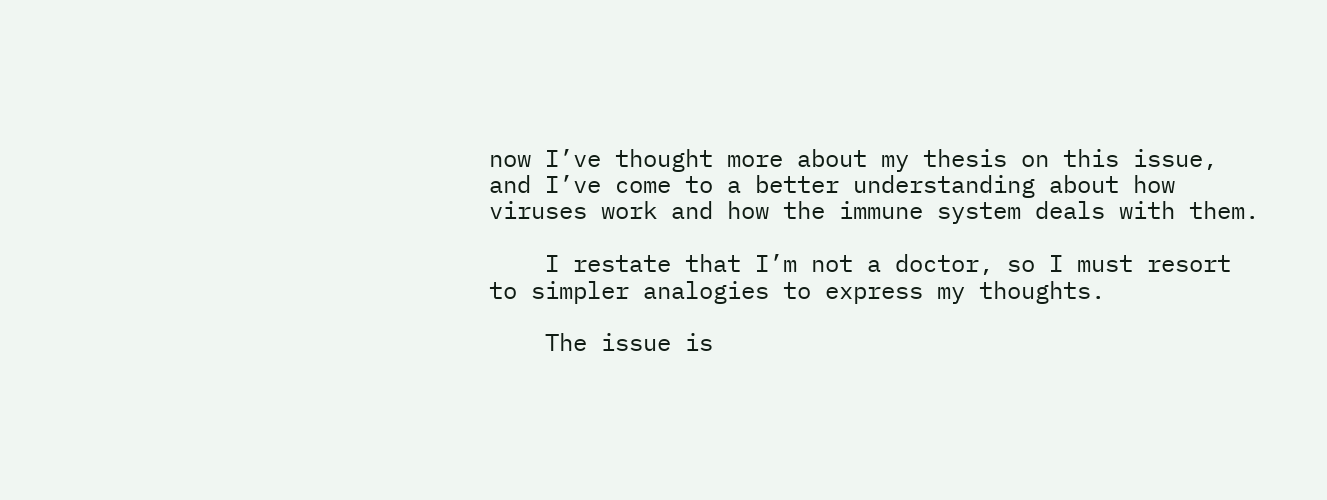now I’ve thought more about my thesis on this issue, and I’ve come to a better understanding about how viruses work and how the immune system deals with them.

    I restate that I’m not a doctor, so I must resort to simpler analogies to express my thoughts.

    The issue is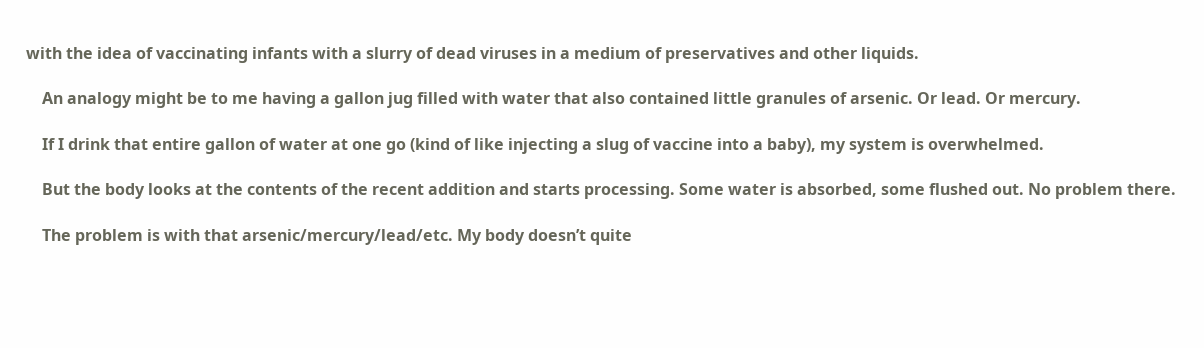with the idea of vaccinating infants with a slurry of dead viruses in a medium of preservatives and other liquids.

    An analogy might be to me having a gallon jug filled with water that also contained little granules of arsenic. Or lead. Or mercury.

    If I drink that entire gallon of water at one go (kind of like injecting a slug of vaccine into a baby), my system is overwhelmed.

    But the body looks at the contents of the recent addition and starts processing. Some water is absorbed, some flushed out. No problem there.

    The problem is with that arsenic/mercury/lead/etc. My body doesn’t quite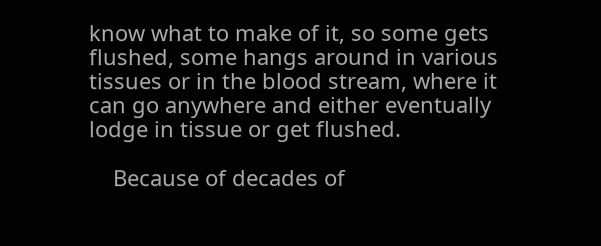know what to make of it, so some gets flushed, some hangs around in various tissues or in the blood stream, where it can go anywhere and either eventually lodge in tissue or get flushed.

    Because of decades of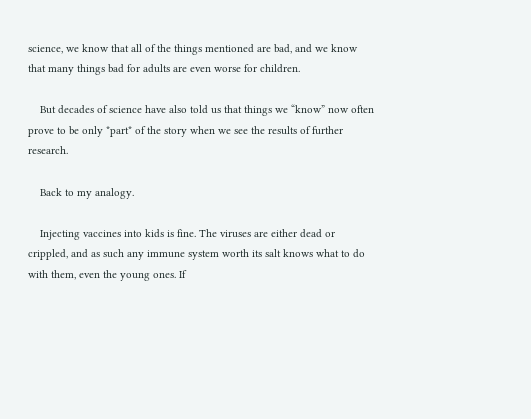science, we know that all of the things mentioned are bad, and we know that many things bad for adults are even worse for children.

    But decades of science have also told us that things we “know” now often prove to be only *part* of the story when we see the results of further research.

    Back to my analogy.

    Injecting vaccines into kids is fine. The viruses are either dead or crippled, and as such any immune system worth its salt knows what to do with them, even the young ones. If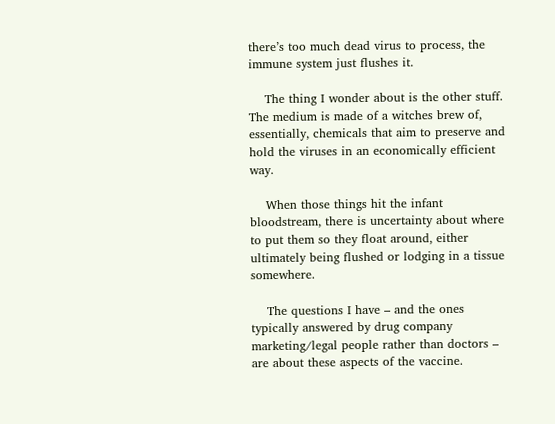there’s too much dead virus to process, the immune system just flushes it.

    The thing I wonder about is the other stuff. The medium is made of a witches brew of, essentially, chemicals that aim to preserve and hold the viruses in an economically efficient way.

    When those things hit the infant bloodstream, there is uncertainty about where to put them so they float around, either ultimately being flushed or lodging in a tissue somewhere.

    The questions I have – and the ones typically answered by drug company marketing/legal people rather than doctors – are about these aspects of the vaccine.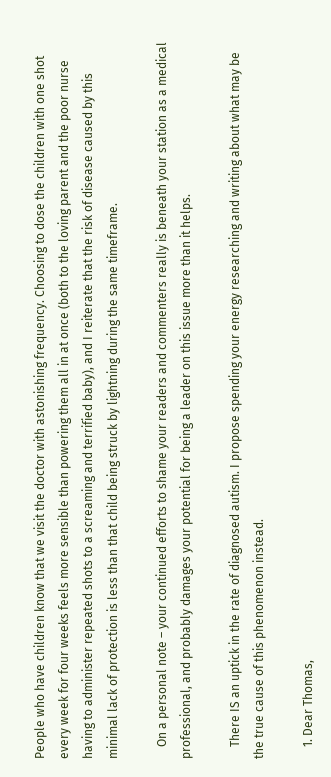People who have children know that we visit the doctor with astonishing frequency. Choosing to dose the children with one shot every week for four weeks feels more sensible than powering them all in at once (both to the loving parent and the poor nurse having to administer repeated shots to a screaming and terrified baby), and I reiterate that the risk of disease caused by this minimal lack of protection is less than that child being struck by lightning during the same timeframe.

    On a personal note – your continued efforts to shame your readers and commenters really is beneath your station as a medical professional, and probably damages your potential for being a leader on this issue more than it helps.

    There IS an uptick in the rate of diagnosed autism. I propose spending your energy researching and writing about what may be the true cause of this phenomenon instead.

    1. Dear Thomas,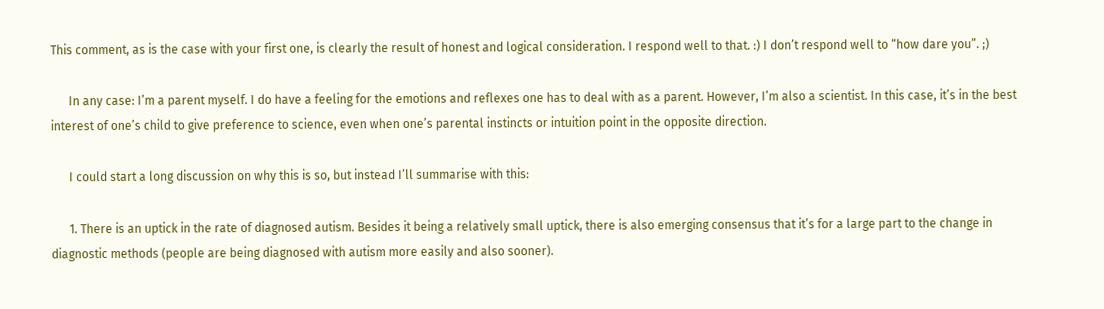This comment, as is the case with your first one, is clearly the result of honest and logical consideration. I respond well to that. :) I don’t respond well to “how dare you”. ;)

      In any case: I’m a parent myself. I do have a feeling for the emotions and reflexes one has to deal with as a parent. However, I’m also a scientist. In this case, it’s in the best interest of one’s child to give preference to science, even when one’s parental instincts or intuition point in the opposite direction.

      I could start a long discussion on why this is so, but instead I’ll summarise with this:

      1. There is an uptick in the rate of diagnosed autism. Besides it being a relatively small uptick, there is also emerging consensus that it’s for a large part to the change in diagnostic methods (people are being diagnosed with autism more easily and also sooner).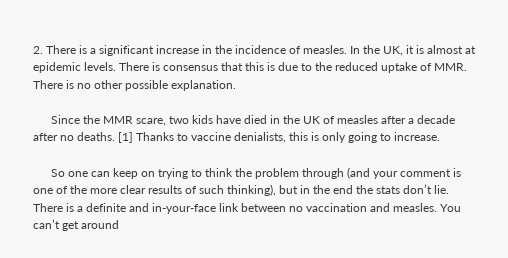2. There is a significant increase in the incidence of measles. In the UK, it is almost at epidemic levels. There is consensus that this is due to the reduced uptake of MMR. There is no other possible explanation.

      Since the MMR scare, two kids have died in the UK of measles after a decade after no deaths. [1] Thanks to vaccine denialists, this is only going to increase.

      So one can keep on trying to think the problem through (and your comment is one of the more clear results of such thinking), but in the end the stats don’t lie. There is a definite and in-your-face link between no vaccination and measles. You can’t get around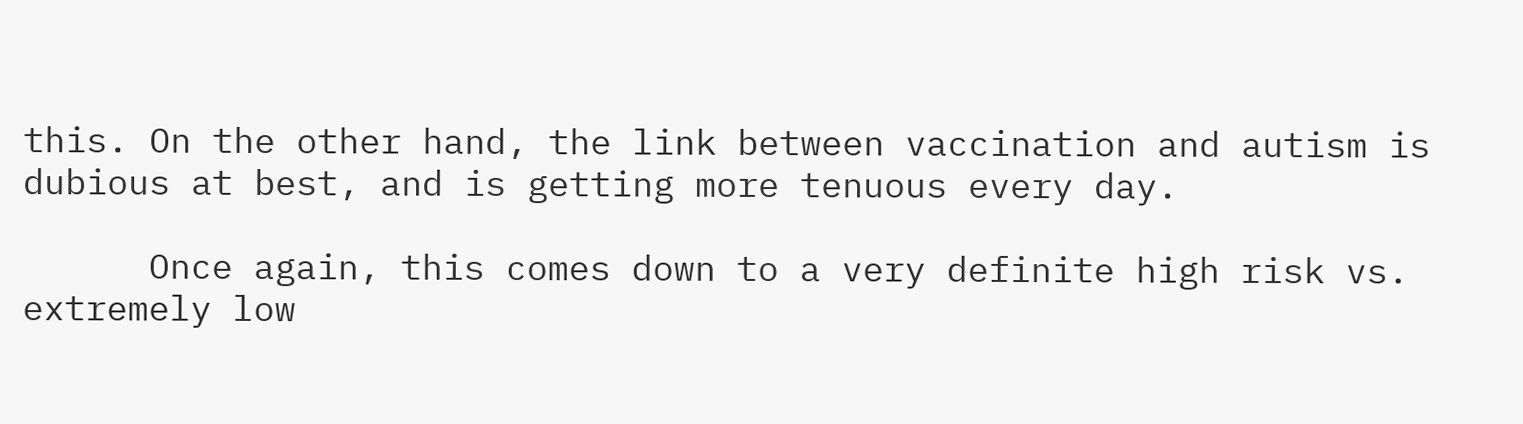this. On the other hand, the link between vaccination and autism is dubious at best, and is getting more tenuous every day.

      Once again, this comes down to a very definite high risk vs. extremely low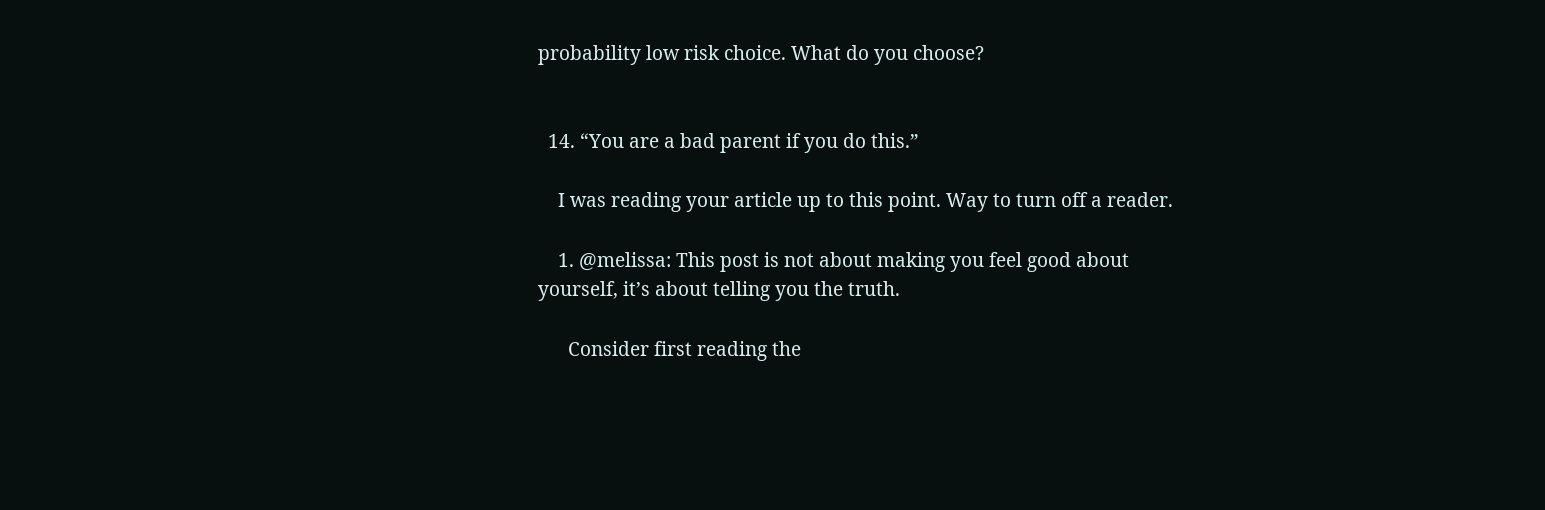probability low risk choice. What do you choose?


  14. “You are a bad parent if you do this.”

    I was reading your article up to this point. Way to turn off a reader.

    1. @melissa: This post is not about making you feel good about yourself, it’s about telling you the truth.

      Consider first reading the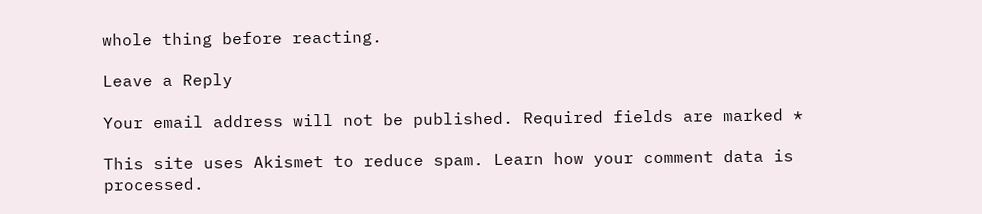whole thing before reacting.

Leave a Reply

Your email address will not be published. Required fields are marked *

This site uses Akismet to reduce spam. Learn how your comment data is processed.